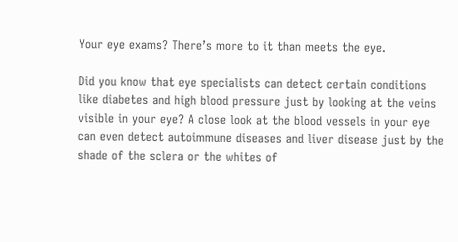Your eye exams? There’s more to it than meets the eye.

Did you know that eye specialists can detect certain conditions like diabetes and high blood pressure just by looking at the veins visible in your eye? A close look at the blood vessels in your eye can even detect autoimmune diseases and liver disease just by the shade of the sclera or the whites of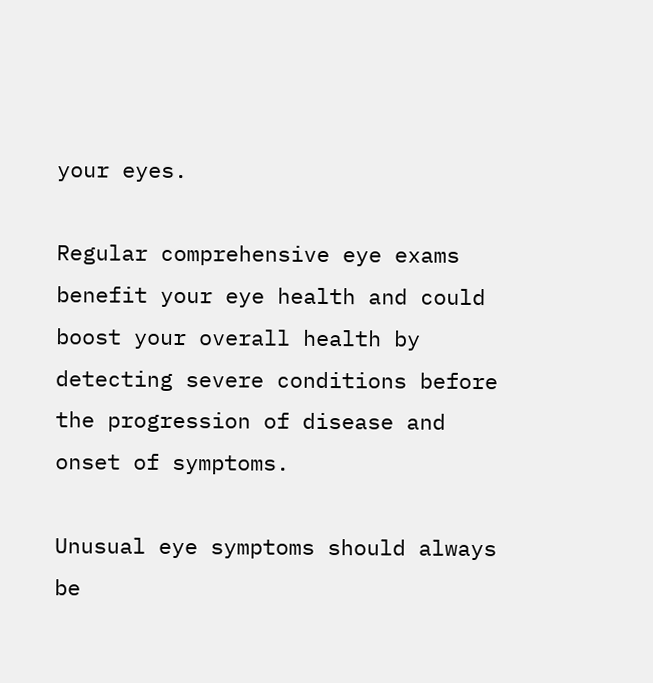your eyes.

Regular comprehensive eye exams benefit your eye health and could boost your overall health by detecting severe conditions before the progression of disease and onset of symptoms.

Unusual eye symptoms should always be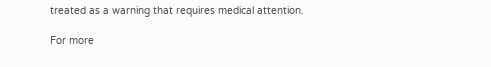treated as a warning that requires medical attention.

For more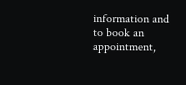information and to book an appointment,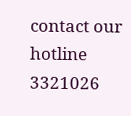contact our hotline 3321026